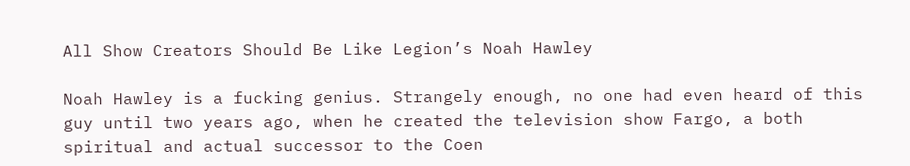All Show Creators Should Be Like Legion’s Noah Hawley

Noah Hawley is a fucking genius. Strangely enough, no one had even heard of this guy until two years ago, when he created the television show Fargo, a both spiritual and actual successor to the Coen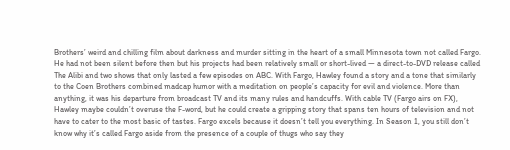Brothers’ weird and chilling film about darkness and murder sitting in the heart of a small Minnesota town not called Fargo. He had not been silent before then but his projects had been relatively small or short-lived — a direct-to-DVD release called The Alibi and two shows that only lasted a few episodes on ABC. With Fargo, Hawley found a story and a tone that similarly to the Coen Brothers combined madcap humor with a meditation on people’s capacity for evil and violence. More than anything, it was his departure from broadcast TV and its many rules and handcuffs. With cable TV (Fargo airs on FX), Hawley maybe couldn’t overuse the F-word, but he could create a gripping story that spans ten hours of television and not have to cater to the most basic of tastes. Fargo excels because it doesn’t tell you everything. In Season 1, you still don’t know why it’s called Fargo aside from the presence of a couple of thugs who say they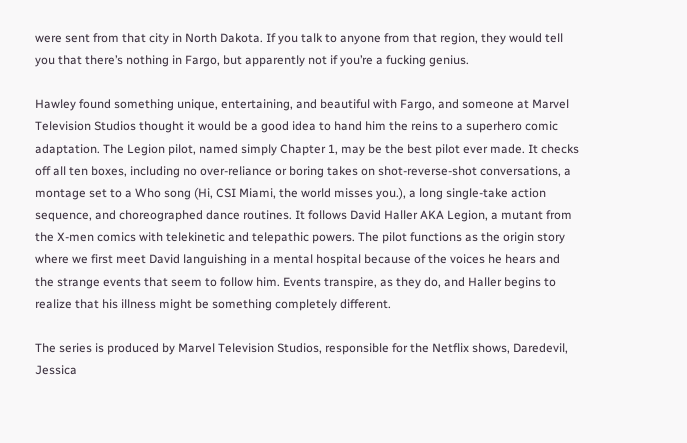were sent from that city in North Dakota. If you talk to anyone from that region, they would tell you that there’s nothing in Fargo, but apparently not if you’re a fucking genius.

Hawley found something unique, entertaining, and beautiful with Fargo, and someone at Marvel Television Studios thought it would be a good idea to hand him the reins to a superhero comic adaptation. The Legion pilot, named simply Chapter 1, may be the best pilot ever made. It checks off all ten boxes, including no over-reliance or boring takes on shot-reverse-shot conversations, a montage set to a Who song (Hi, CSI Miami, the world misses you.), a long single-take action sequence, and choreographed dance routines. It follows David Haller AKA Legion, a mutant from the X-men comics with telekinetic and telepathic powers. The pilot functions as the origin story where we first meet David languishing in a mental hospital because of the voices he hears and the strange events that seem to follow him. Events transpire, as they do, and Haller begins to realize that his illness might be something completely different.

The series is produced by Marvel Television Studios, responsible for the Netflix shows, Daredevil, Jessica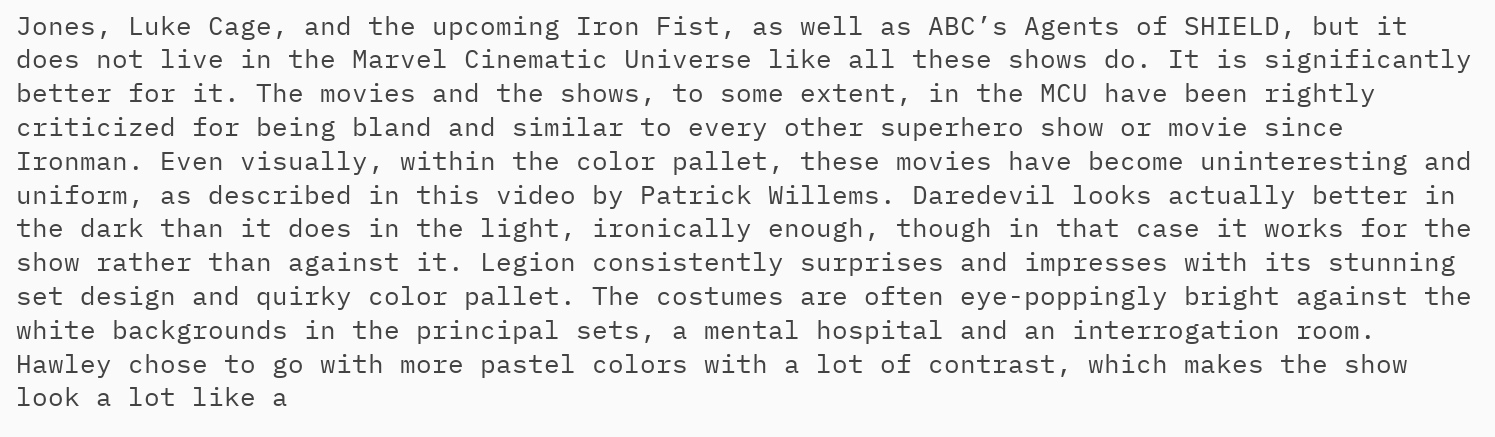Jones, Luke Cage, and the upcoming Iron Fist, as well as ABC’s Agents of SHIELD, but it does not live in the Marvel Cinematic Universe like all these shows do. It is significantly better for it. The movies and the shows, to some extent, in the MCU have been rightly criticized for being bland and similar to every other superhero show or movie since Ironman. Even visually, within the color pallet, these movies have become uninteresting and uniform, as described in this video by Patrick Willems. Daredevil looks actually better in the dark than it does in the light, ironically enough, though in that case it works for the show rather than against it. Legion consistently surprises and impresses with its stunning set design and quirky color pallet. The costumes are often eye-poppingly bright against the white backgrounds in the principal sets, a mental hospital and an interrogation room. Hawley chose to go with more pastel colors with a lot of contrast, which makes the show look a lot like a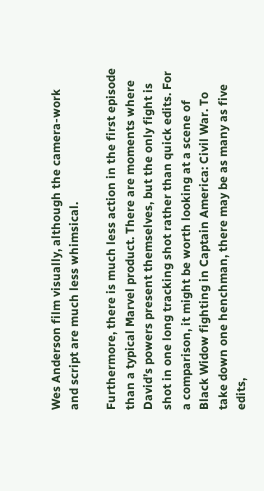Wes Anderson film visually, although the camera-work and script are much less whimsical.

Furthermore, there is much less action in the first episode than a typical Marvel product. There are moments where David’s powers present themselves, but the only fight is shot in one long tracking shot rather than quick edits. For a comparison, it might be worth looking at a scene of Black Widow fighting in Captain America: Civil War. To take down one henchman, there may be as many as five edits,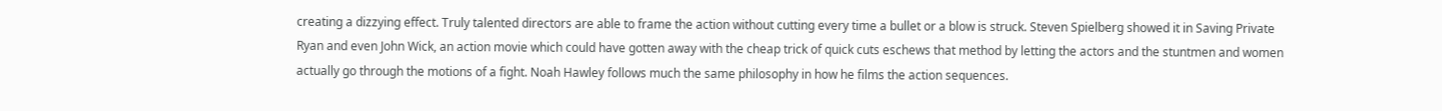creating a dizzying effect. Truly talented directors are able to frame the action without cutting every time a bullet or a blow is struck. Steven Spielberg showed it in Saving Private Ryan and even John Wick, an action movie which could have gotten away with the cheap trick of quick cuts eschews that method by letting the actors and the stuntmen and women actually go through the motions of a fight. Noah Hawley follows much the same philosophy in how he films the action sequences.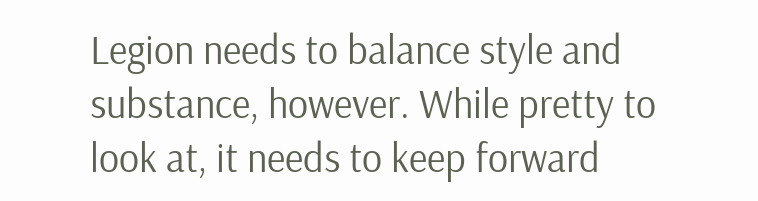Legion needs to balance style and substance, however. While pretty to look at, it needs to keep forward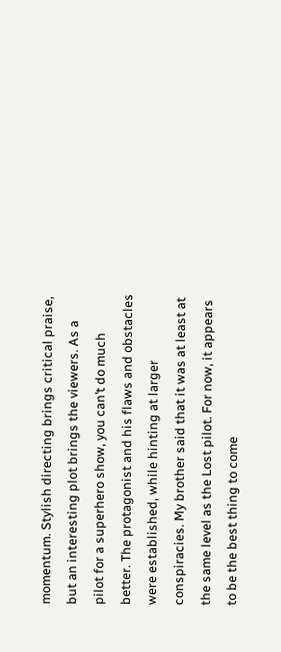momentum. Stylish directing brings critical praise, but an interesting plot brings the viewers. As a pilot for a superhero show, you can’t do much better. The protagonist and his flaws and obstacles were established, while hinting at larger conspiracies. My brother said that it was at least at the same level as the Lost pilot. For now, it appears to be the best thing to come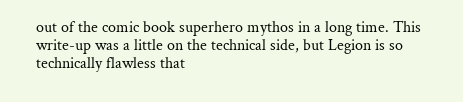out of the comic book superhero mythos in a long time. This write-up was a little on the technical side, but Legion is so technically flawless that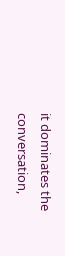it dominates the conversation,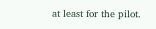at least for the pilot.